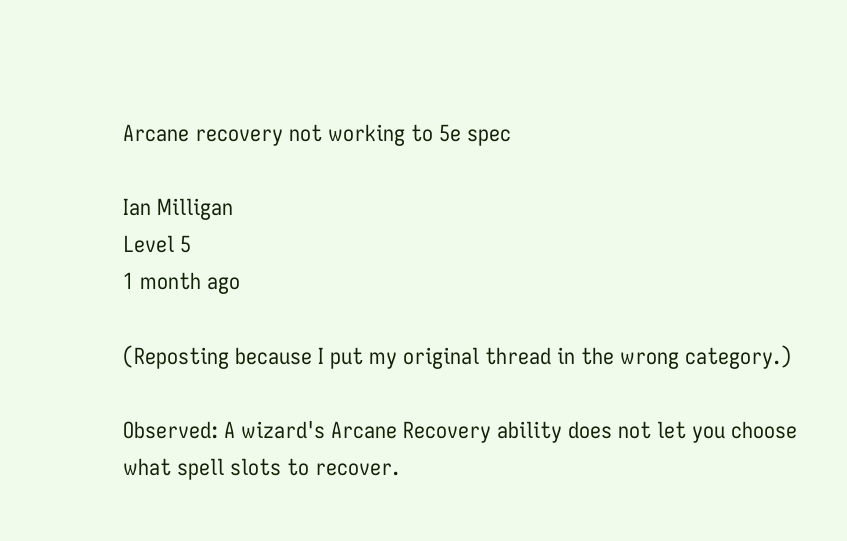Arcane recovery not working to 5e spec

Ian Milligan
Level 5
1 month ago

(Reposting because I put my original thread in the wrong category.)

Observed: A wizard's Arcane Recovery ability does not let you choose what spell slots to recover.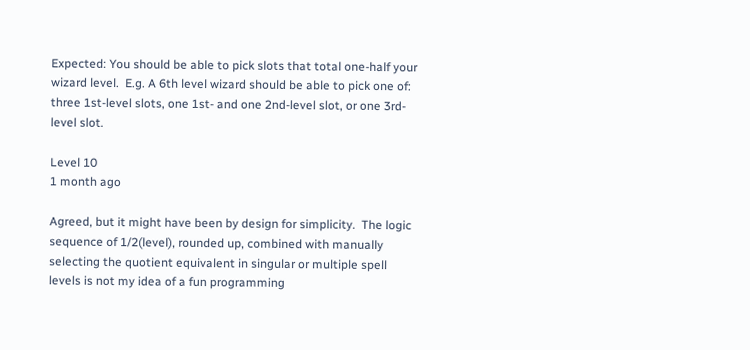Expected: You should be able to pick slots that total one-half your wizard level.  E.g. A 6th level wizard should be able to pick one of: three 1st-level slots, one 1st- and one 2nd-level slot, or one 3rd-level slot.

Level 10
1 month ago

Agreed, but it might have been by design for simplicity.  The logic sequence of 1/2(level), rounded up, combined with manually selecting the quotient equivalent in singular or multiple spell levels is not my idea of a fun programming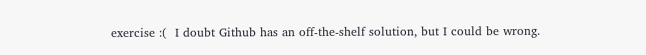exercise :(  I doubt Github has an off-the-shelf solution, but I could be wrong.